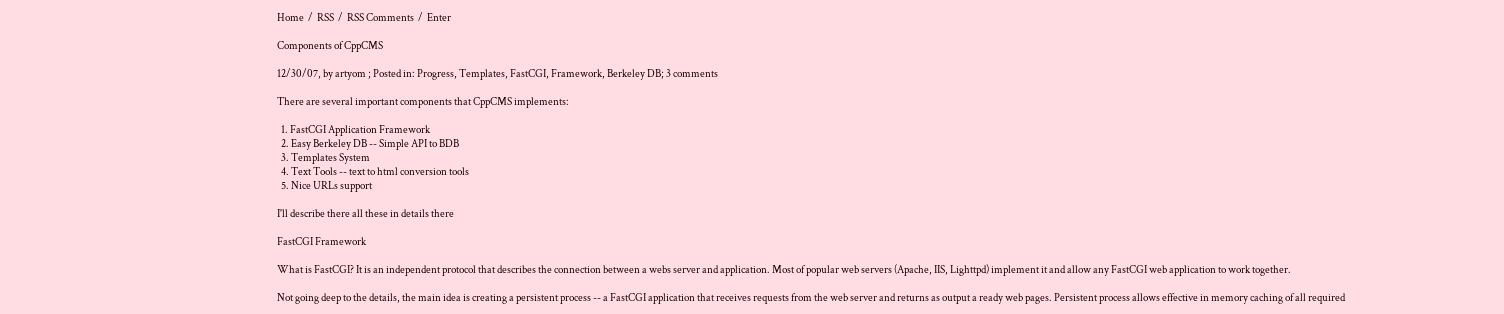Home  /  RSS  /  RSS Comments  /  Enter

Components of CppCMS

12/30/07, by artyom ; Posted in: Progress, Templates, FastCGI, Framework, Berkeley DB; 3 comments

There are several important components that CppCMS implements:

  1. FastCGI Application Framework
  2. Easy Berkeley DB -- Simple API to BDB
  3. Templates System
  4. Text Tools -- text to html conversion tools
  5. Nice URLs support

I'll describe there all these in details there

FastCGI Framework

What is FastCGI? It is an independent protocol that describes the connection between a webs server and application. Most of popular web servers (Apache, IIS, Lighttpd) implement it and allow any FastCGI web application to work together.

Not going deep to the details, the main idea is creating a persistent process -- a FastCGI application that receives requests from the web server and returns as output a ready web pages. Persistent process allows effective in memory caching of all required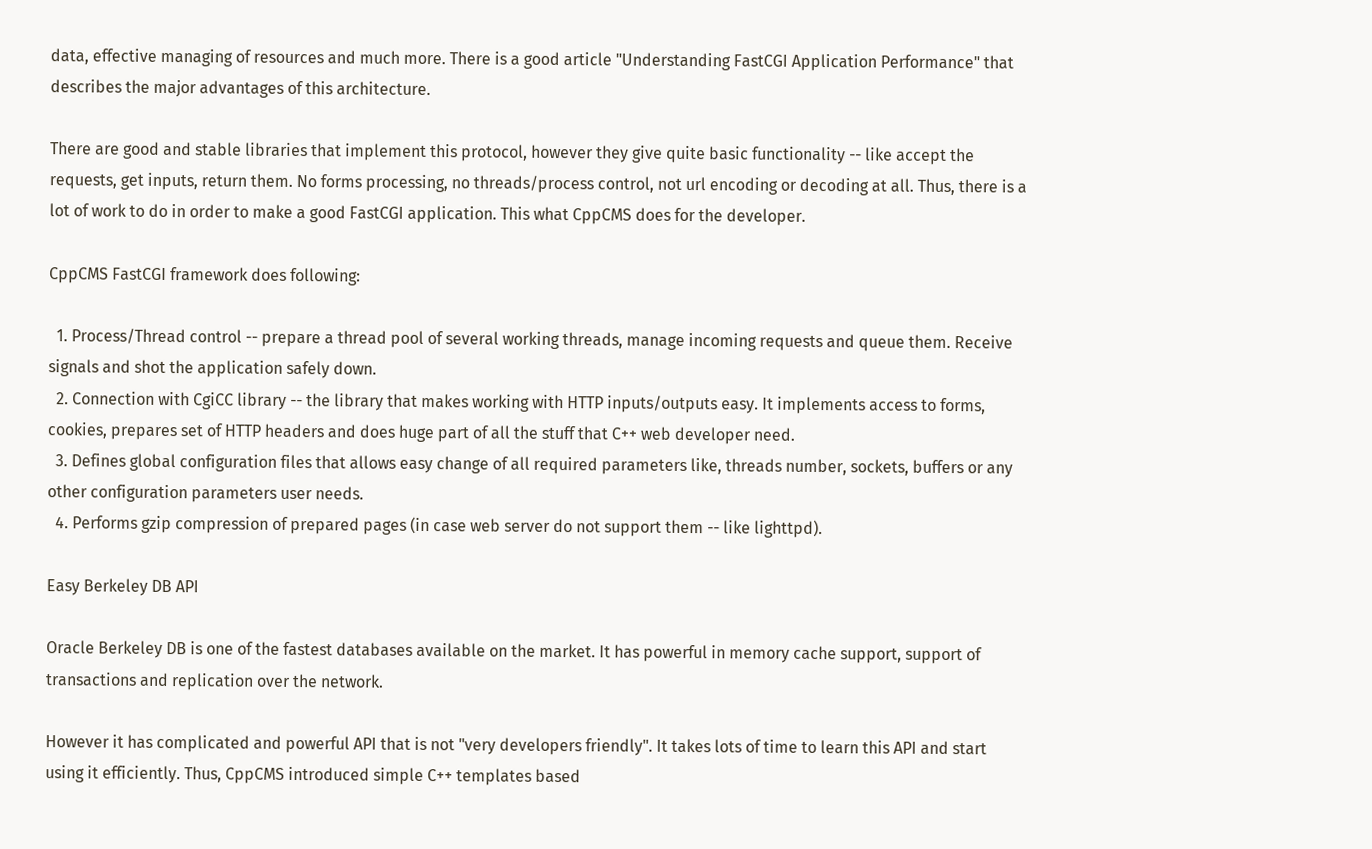data, effective managing of resources and much more. There is a good article "Understanding FastCGI Application Performance" that describes the major advantages of this architecture.

There are good and stable libraries that implement this protocol, however they give quite basic functionality -- like accept the requests, get inputs, return them. No forms processing, no threads/process control, not url encoding or decoding at all. Thus, there is a lot of work to do in order to make a good FastCGI application. This what CppCMS does for the developer.

CppCMS FastCGI framework does following:

  1. Process/Thread control -- prepare a thread pool of several working threads, manage incoming requests and queue them. Receive signals and shot the application safely down.
  2. Connection with CgiCC library -- the library that makes working with HTTP inputs/outputs easy. It implements access to forms, cookies, prepares set of HTTP headers and does huge part of all the stuff that C++ web developer need.
  3. Defines global configuration files that allows easy change of all required parameters like, threads number, sockets, buffers or any other configuration parameters user needs.
  4. Performs gzip compression of prepared pages (in case web server do not support them -- like lighttpd).

Easy Berkeley DB API

Oracle Berkeley DB is one of the fastest databases available on the market. It has powerful in memory cache support, support of transactions and replication over the network.

However it has complicated and powerful API that is not "very developers friendly". It takes lots of time to learn this API and start using it efficiently. Thus, CppCMS introduced simple C++ templates based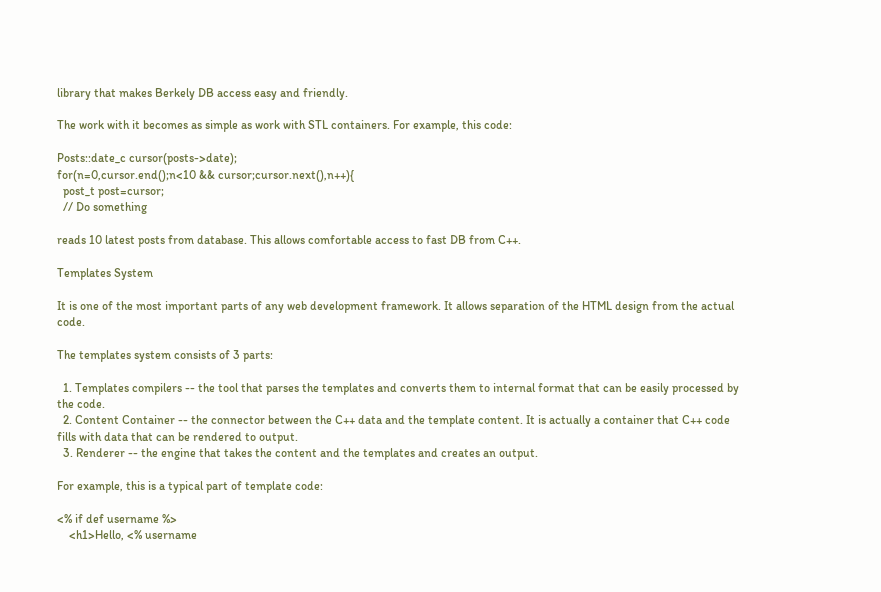library that makes Berkely DB access easy and friendly.

The work with it becomes as simple as work with STL containers. For example, this code:

Posts::date_c cursor(posts->date);
for(n=0,cursor.end();n<10 && cursor;cursor.next(),n++){
  post_t post=cursor;
  // Do something

reads 10 latest posts from database. This allows comfortable access to fast DB from C++.

Templates System

It is one of the most important parts of any web development framework. It allows separation of the HTML design from the actual code.

The templates system consists of 3 parts:

  1. Templates compilers -- the tool that parses the templates and converts them to internal format that can be easily processed by the code.
  2. Content Container -- the connector between the C++ data and the template content. It is actually a container that C++ code fills with data that can be rendered to output.
  3. Renderer -- the engine that takes the content and the templates and creates an output.

For example, this is a typical part of template code:

<% if def username %>
    <h1>Hello, <% username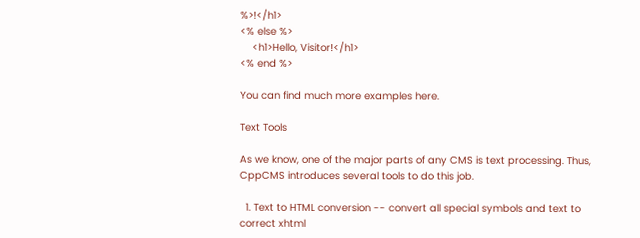%>!</h1>
<% else %>
    <h1>Hello, Visitor!</h1>
<% end %>

You can find much more examples here.

Text Tools

As we know, one of the major parts of any CMS is text processing. Thus, CppCMS introduces several tools to do this job.

  1. Text to HTML conversion -- convert all special symbols and text to correct xhtml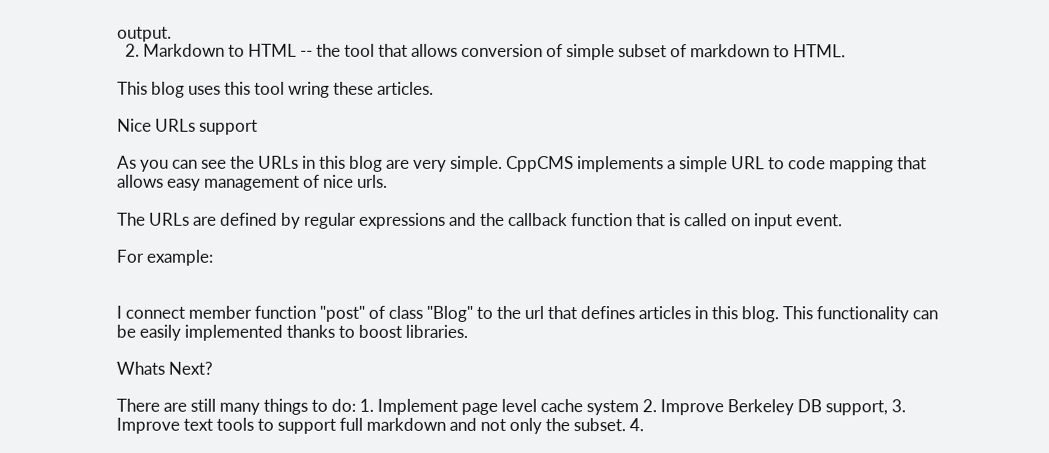output.
  2. Markdown to HTML -- the tool that allows conversion of simple subset of markdown to HTML.

This blog uses this tool wring these articles.

Nice URLs support

As you can see the URLs in this blog are very simple. CppCMS implements a simple URL to code mapping that allows easy management of nice urls.

The URLs are defined by regular expressions and the callback function that is called on input event.

For example:


I connect member function "post" of class "Blog" to the url that defines articles in this blog. This functionality can be easily implemented thanks to boost libraries.

Whats Next?

There are still many things to do: 1. Implement page level cache system 2. Improve Berkeley DB support, 3. Improve text tools to support full markdown and not only the subset. 4.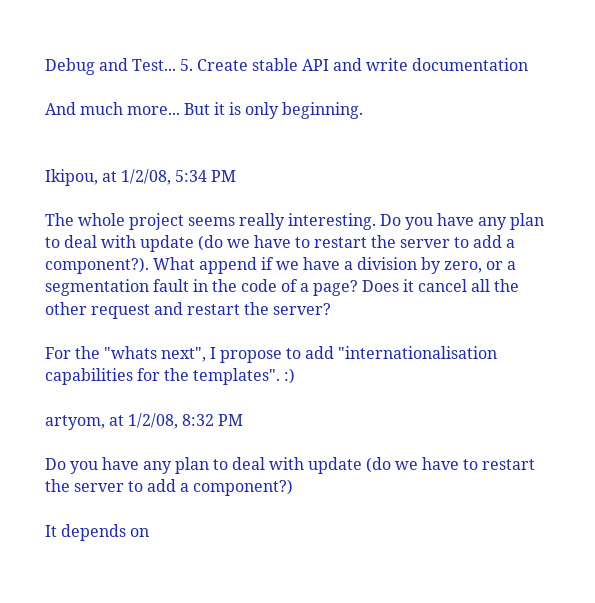Debug and Test... 5. Create stable API and write documentation

And much more... But it is only beginning.


Ikipou, at 1/2/08, 5:34 PM

The whole project seems really interesting. Do you have any plan to deal with update (do we have to restart the server to add a component?). What append if we have a division by zero, or a segmentation fault in the code of a page? Does it cancel all the other request and restart the server?

For the "whats next", I propose to add "internationalisation capabilities for the templates". :)

artyom, at 1/2/08, 8:32 PM

Do you have any plan to deal with update (do we have to restart the server to add a component?)

It depends on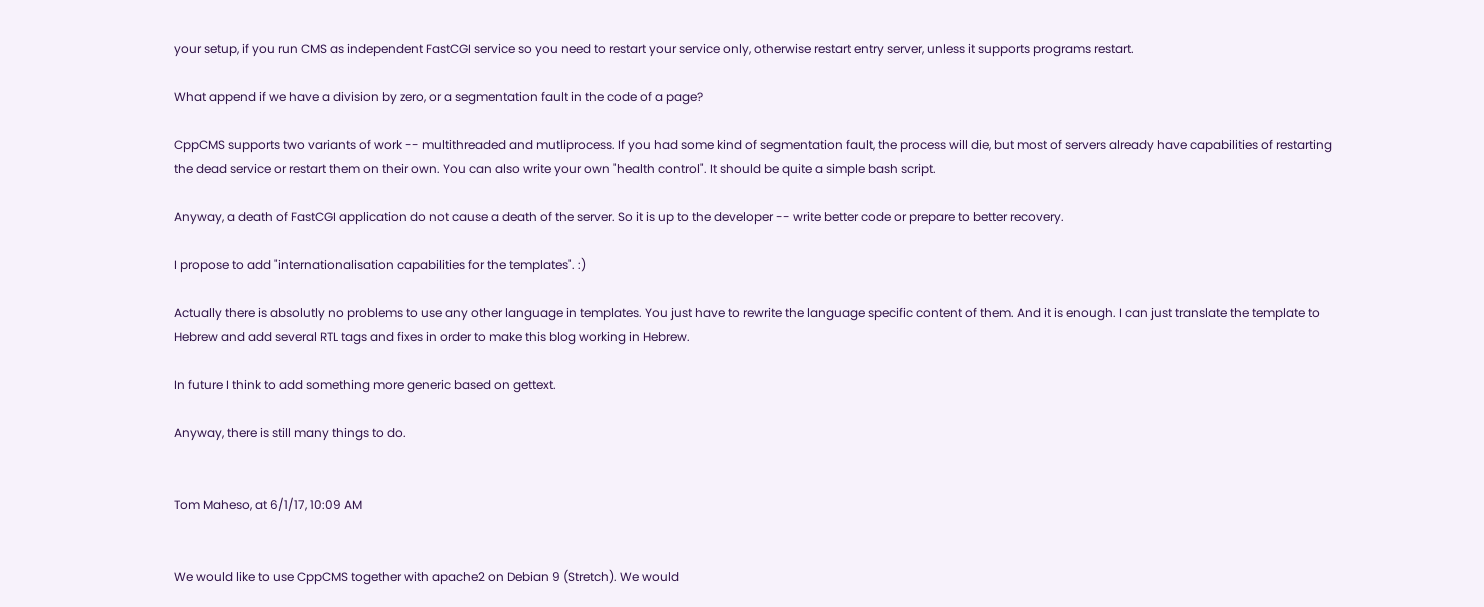your setup, if you run CMS as independent FastCGI service so you need to restart your service only, otherwise restart entry server, unless it supports programs restart.

What append if we have a division by zero, or a segmentation fault in the code of a page?

CppCMS supports two variants of work -- multithreaded and mutliprocess. If you had some kind of segmentation fault, the process will die, but most of servers already have capabilities of restarting the dead service or restart them on their own. You can also write your own "health control". It should be quite a simple bash script.

Anyway, a death of FastCGI application do not cause a death of the server. So it is up to the developer -- write better code or prepare to better recovery.

I propose to add "internationalisation capabilities for the templates". :)

Actually there is absolutly no problems to use any other language in templates. You just have to rewrite the language specific content of them. And it is enough. I can just translate the template to Hebrew and add several RTL tags and fixes in order to make this blog working in Hebrew.

In future I think to add something more generic based on gettext.

Anyway, there is still many things to do.


Tom Maheso, at 6/1/17, 10:09 AM


We would like to use CppCMS together with apache2 on Debian 9 (Stretch). We would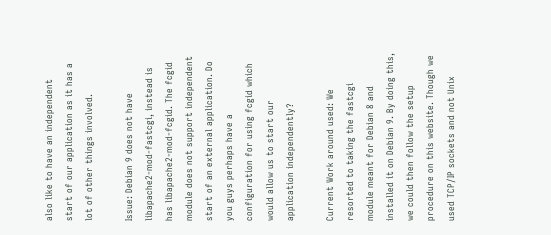also like to have an independent start of our application as it has a lot of other things involved.

Issue: Debian 9 does not have libapache2-mod-fastcgi, instead is has libapache2-mod-fcgid. The fcgid module does not support independent start of an external application. Do you guys perhaps have a configuration for using fcgid which would allow us to start our application independently?

Current Work around used: We resorted to taking the fastcgi module meant for Debian 8 and installed it on Debian 9. By doing this, we could then follow the setup procedure on this website. Though we used TCP/IP sockets and not Unix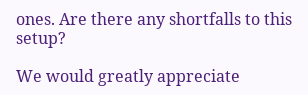ones. Are there any shortfalls to this setup?

We would greatly appreciate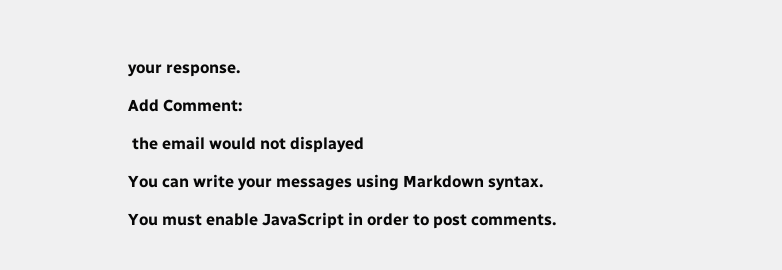your response.

Add Comment:

 the email would not displayed

You can write your messages using Markdown syntax.

You must enable JavaScript in order to post comments.